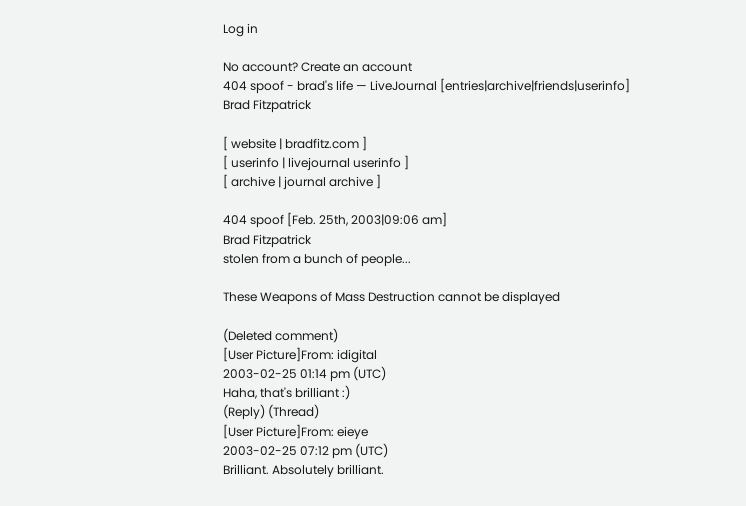Log in

No account? Create an account
404 spoof - brad's life — LiveJournal [entries|archive|friends|userinfo]
Brad Fitzpatrick

[ website | bradfitz.com ]
[ userinfo | livejournal userinfo ]
[ archive | journal archive ]

404 spoof [Feb. 25th, 2003|09:06 am]
Brad Fitzpatrick
stolen from a bunch of people...

These Weapons of Mass Destruction cannot be displayed

(Deleted comment)
[User Picture]From: idigital
2003-02-25 01:14 pm (UTC)
Haha, that's brilliant :)
(Reply) (Thread)
[User Picture]From: eieye
2003-02-25 07:12 pm (UTC)
Brilliant. Absolutely brilliant.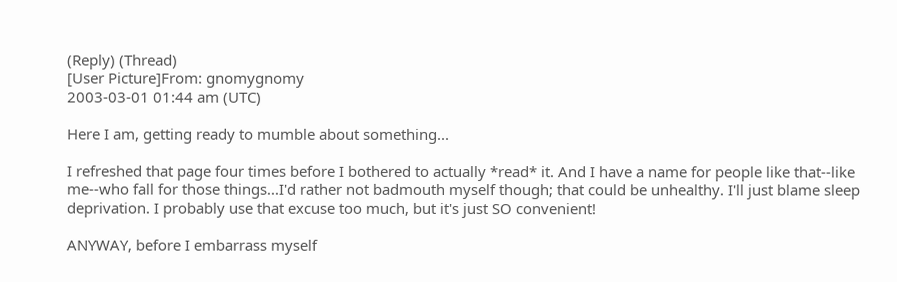(Reply) (Thread)
[User Picture]From: gnomygnomy
2003-03-01 01:44 am (UTC)

Here I am, getting ready to mumble about something...

I refreshed that page four times before I bothered to actually *read* it. And I have a name for people like that--like me--who fall for those things...I'd rather not badmouth myself though; that could be unhealthy. I'll just blame sleep deprivation. I probably use that excuse too much, but it's just SO convenient!

ANYWAY, before I embarrass myself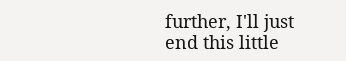further, I'll just end this little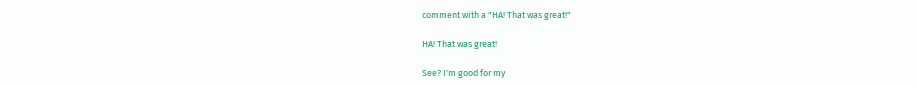comment with a "HA! That was great!"

HA! That was great!

See? I'm good for my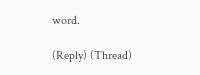word.

(Reply) (Thread)